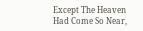Except The Heaven Had Come So Near,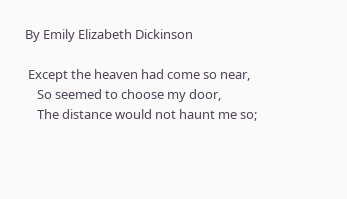By Emily Elizabeth Dickinson

 Except the heaven had come so near,
    So seemed to choose my door,
    The distance would not haunt me so;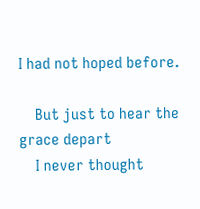I had not hoped before.

    But just to hear the grace depart
    I never thought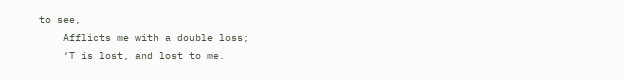to see,
    Afflicts me with a double loss;
    ‘T is lost, and lost to me.